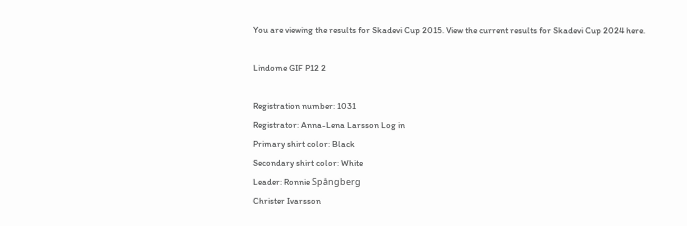You are viewing the results for Skadevi Cup 2015. View the current results for Skadevi Cup 2024 here.

Lindome GIF P12 2

Registration number: 1031
Registrator: Anna-Lena Larsson Log in
Primary shirt color: Black
Secondary shirt color: White
Leader: Ronnie Spångberg
Christer Ivarsson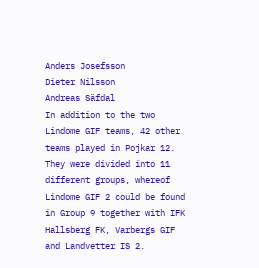Anders Josefsson
Dieter Nilsson
Andreas Säfdal
In addition to the two Lindome GIF teams, 42 other teams played in Pojkar 12. They were divided into 11 different groups, whereof Lindome GIF 2 could be found in Group 9 together with IFK Hallsberg FK, Varbergs GIF and Landvetter IS 2.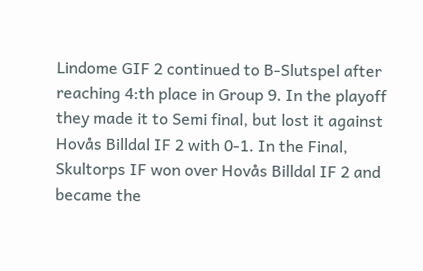Lindome GIF 2 continued to B-Slutspel after reaching 4:th place in Group 9. In the playoff they made it to Semi final, but lost it against Hovås Billdal IF 2 with 0-1. In the Final, Skultorps IF won over Hovås Billdal IF 2 and became the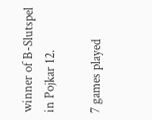winner of B-Slutspel in Pojkar 12.

7 games played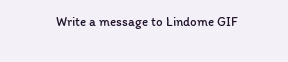Write a message to Lindome GIF